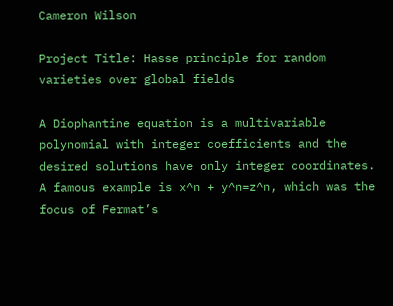Cameron Wilson

Project Title: Hasse principle for random varieties over global fields

A Diophantine equation is a multivariable polynomial with integer coefficients and the desired solutions have only integer coordinates. A famous example is x^n + y^n=z^n, which was the focus of Fermat’s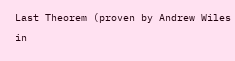Last Theorem (proven by Andrew Wiles in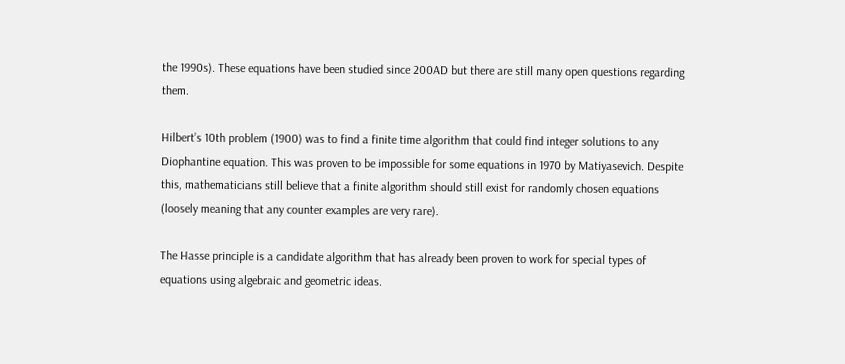the 1990s). These equations have been studied since 200AD but there are still many open questions regarding them.

Hilbert’s 10th problem (1900) was to find a finite time algorithm that could find integer solutions to any Diophantine equation. This was proven to be impossible for some equations in 1970 by Matiyasevich. Despite this, mathematicians still believe that a finite algorithm should still exist for randomly chosen equations (loosely meaning that any counter examples are very rare).

The Hasse principle is a candidate algorithm that has already been proven to work for special types of equations using algebraic and geometric ideas.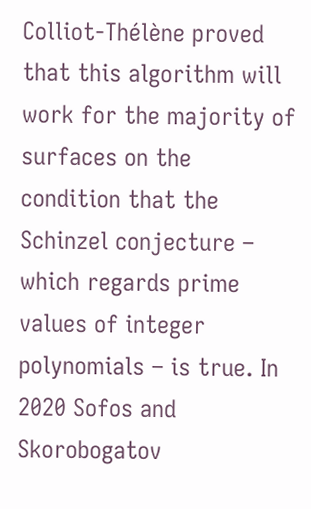Colliot-Thélène proved that this algorithm will work for the majority of surfaces on the condition that the Schinzel conjecture – which regards prime values of integer polynomials – is true. In 2020 Sofos and Skorobogatov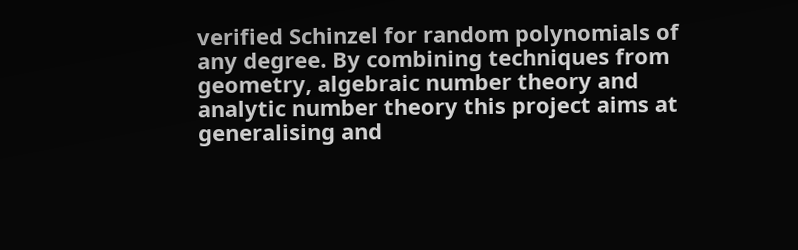verified Schinzel for random polynomials of any degree. By combining techniques from geometry, algebraic number theory and analytic number theory this project aims at generalising and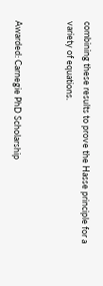combining these results to prove the Hasse principle for a variety of equations.


Awarded: Carnegie PhD Scholarship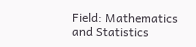Field: Mathematics and Statistics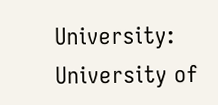University: University of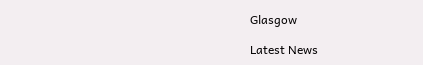Glasgow

Latest News